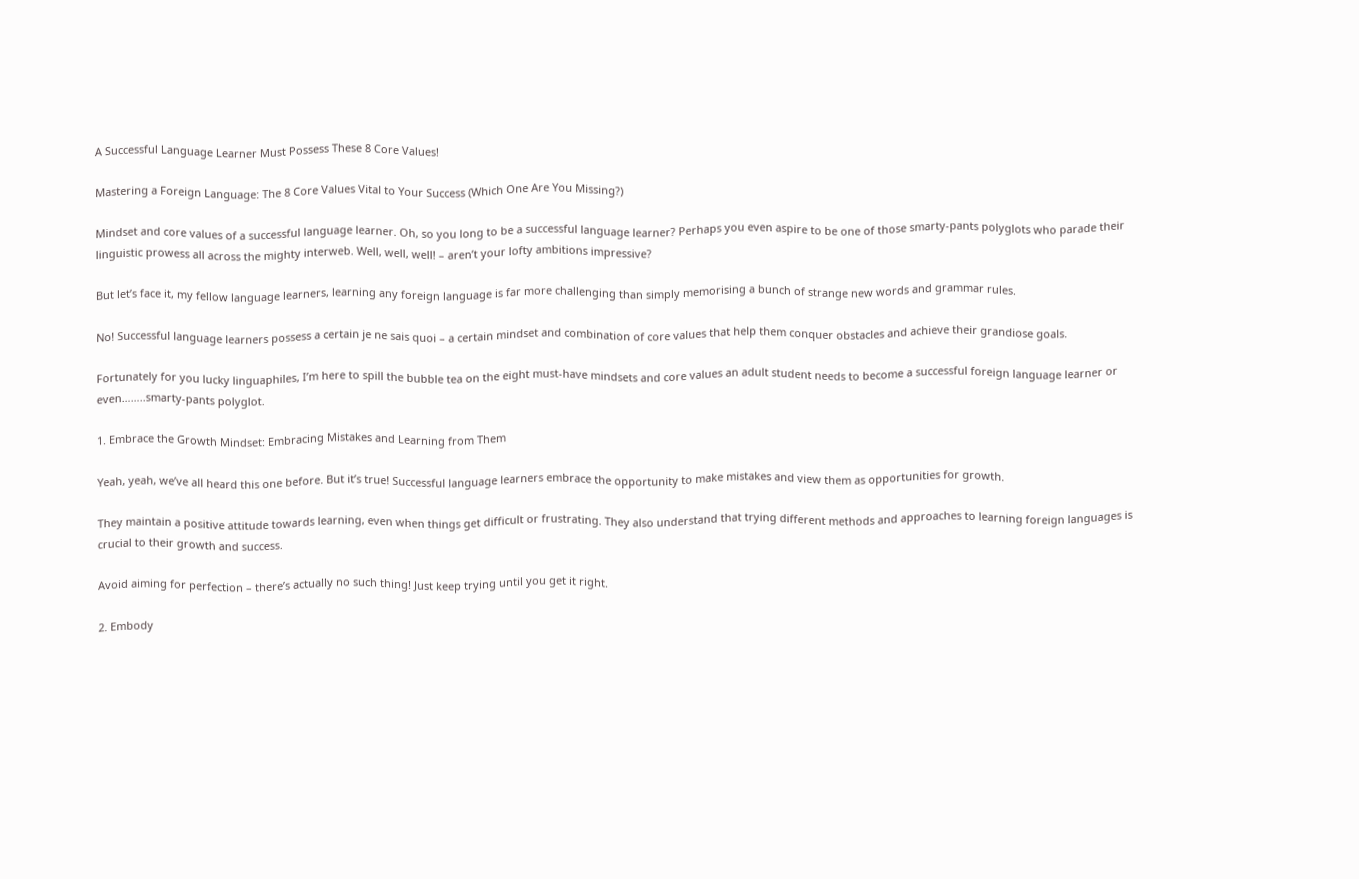A Successful Language Learner Must Possess These 8 Core Values!

Mastering a Foreign Language: The 8 Core Values Vital to Your Success (Which One Are You Missing?)

Mindset and core values of a successful language learner. Oh, so you long to be a successful language learner? Perhaps you even aspire to be one of those smarty-pants polyglots who parade their linguistic prowess all across the mighty interweb. Well, well, well! – aren’t your lofty ambitions impressive?

But let’s face it, my fellow language learners, learning any foreign language is far more challenging than simply memorising a bunch of strange new words and grammar rules.

No! Successful language learners possess a certain je ne sais quoi – a certain mindset and combination of core values that help them conquer obstacles and achieve their grandiose goals.

Fortunately for you lucky linguaphiles, I’m here to spill the bubble tea on the eight must-have mindsets and core values an adult student needs to become a successful foreign language learner or even……..smarty-pants polyglot.

1. Embrace the Growth Mindset: Embracing Mistakes and Learning from Them

Yeah, yeah, we’ve all heard this one before. But it’s true! Successful language learners embrace the opportunity to make mistakes and view them as opportunities for growth.

They maintain a positive attitude towards learning, even when things get difficult or frustrating. They also understand that trying different methods and approaches to learning foreign languages is crucial to their growth and success.

Avoid aiming for perfection – there’s actually no such thing! Just keep trying until you get it right.

2. Embody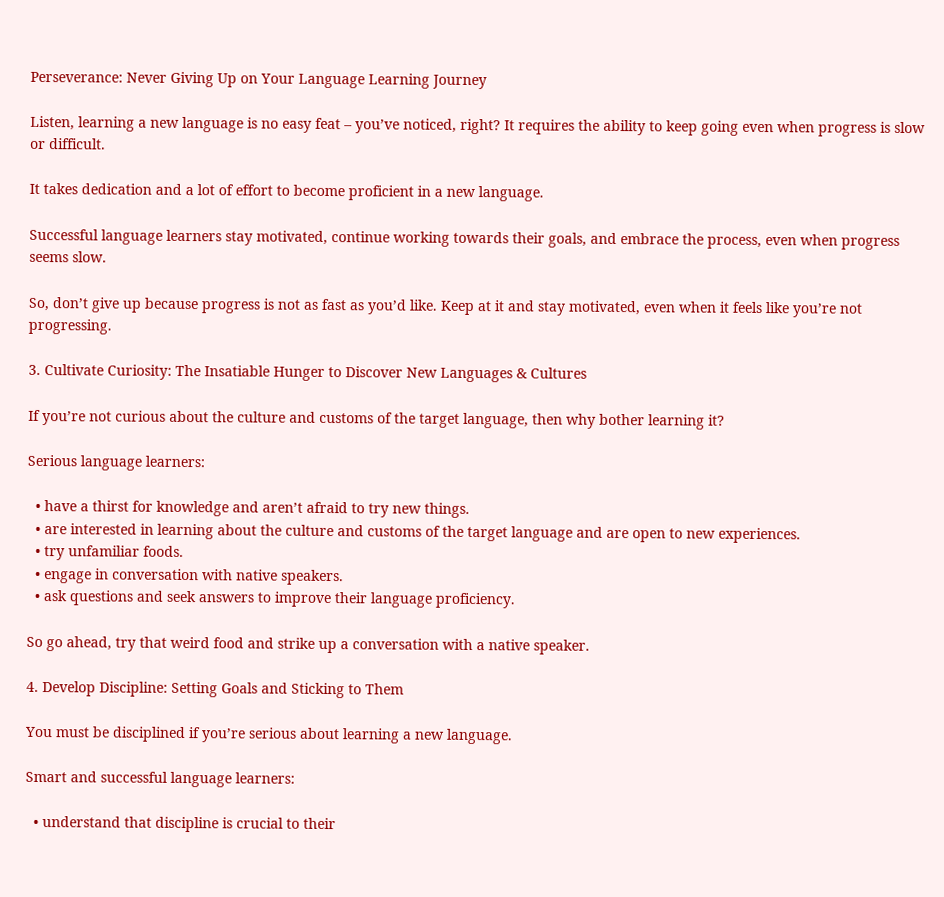Perseverance: Never Giving Up on Your Language Learning Journey

Listen, learning a new language is no easy feat – you’ve noticed, right? It requires the ability to keep going even when progress is slow or difficult.

It takes dedication and a lot of effort to become proficient in a new language.

Successful language learners stay motivated, continue working towards their goals, and embrace the process, even when progress seems slow.

So, don’t give up because progress is not as fast as you’d like. Keep at it and stay motivated, even when it feels like you’re not progressing.

3. Cultivate Curiosity: The Insatiable Hunger to Discover New Languages & Cultures

If you’re not curious about the culture and customs of the target language, then why bother learning it?

Serious language learners:

  • have a thirst for knowledge and aren’t afraid to try new things.
  • are interested in learning about the culture and customs of the target language and are open to new experiences.
  • try unfamiliar foods.
  • engage in conversation with native speakers.
  • ask questions and seek answers to improve their language proficiency.

So go ahead, try that weird food and strike up a conversation with a native speaker.

4. Develop Discipline: Setting Goals and Sticking to Them

You must be disciplined if you’re serious about learning a new language.

Smart and successful language learners:

  • understand that discipline is crucial to their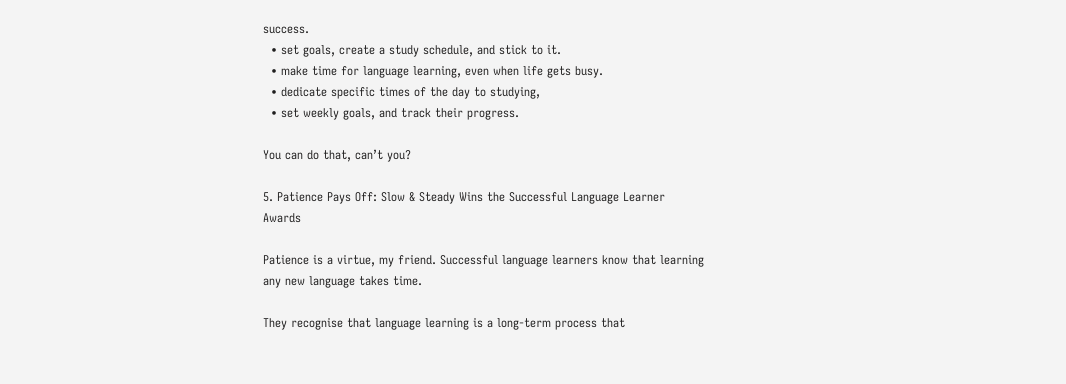success.
  • set goals, create a study schedule, and stick to it.
  • make time for language learning, even when life gets busy.
  • dedicate specific times of the day to studying,
  • set weekly goals, and track their progress.

You can do that, can’t you?

5. Patience Pays Off: Slow & Steady Wins the Successful Language Learner Awards

Patience is a virtue, my friend. Successful language learners know that learning any new language takes time.

They recognise that language learning is a long-term process that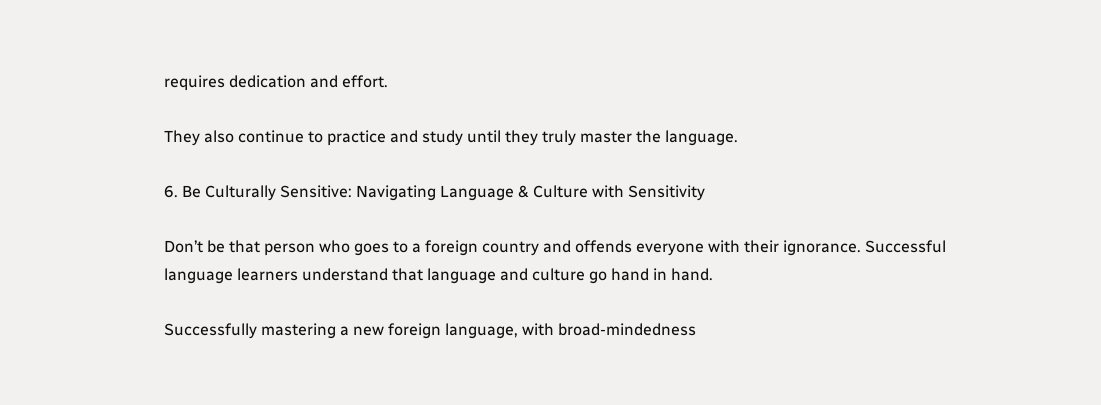requires dedication and effort.

They also continue to practice and study until they truly master the language.

6. Be Culturally Sensitive: Navigating Language & Culture with Sensitivity

Don’t be that person who goes to a foreign country and offends everyone with their ignorance. Successful language learners understand that language and culture go hand in hand.

Successfully mastering a new foreign language, with broad-mindedness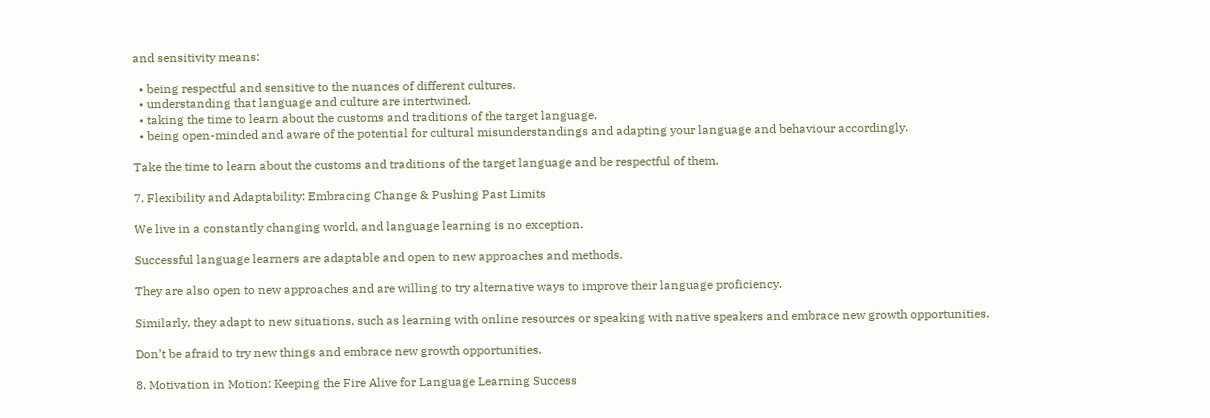and sensitivity means:

  • being respectful and sensitive to the nuances of different cultures.
  • understanding that language and culture are intertwined.
  • taking the time to learn about the customs and traditions of the target language.
  • being open-minded and aware of the potential for cultural misunderstandings and adapting your language and behaviour accordingly.

Take the time to learn about the customs and traditions of the target language and be respectful of them.

7. Flexibility and Adaptability: Embracing Change & Pushing Past Limits

We live in a constantly changing world, and language learning is no exception.

Successful language learners are adaptable and open to new approaches and methods.

They are also open to new approaches and are willing to try alternative ways to improve their language proficiency.

Similarly, they adapt to new situations, such as learning with online resources or speaking with native speakers and embrace new growth opportunities.

Don’t be afraid to try new things and embrace new growth opportunities.

8. Motivation in Motion: Keeping the Fire Alive for Language Learning Success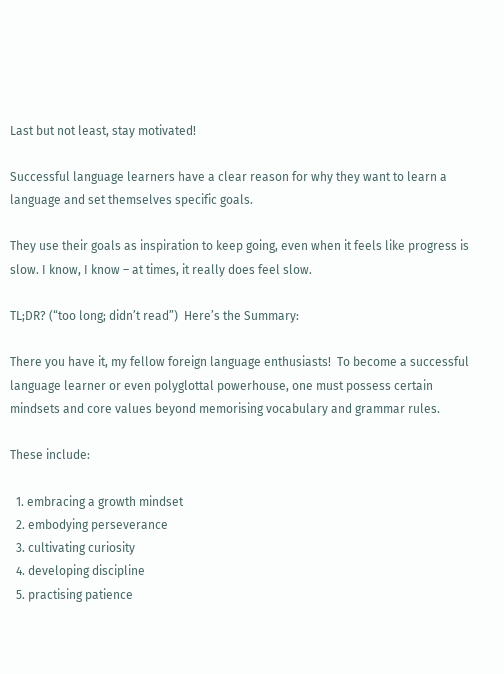Last but not least, stay motivated!

Successful language learners have a clear reason for why they want to learn a language and set themselves specific goals.

They use their goals as inspiration to keep going, even when it feels like progress is slow. I know, I know – at times, it really does feel slow.

TL;DR? (“too long; didn’t read”)  Here’s the Summary:

There you have it, my fellow foreign language enthusiasts!  To become a successful language learner or even polyglottal powerhouse, one must possess certain mindsets and core values beyond memorising vocabulary and grammar rules.

These include:

  1. embracing a growth mindset
  2. embodying perseverance
  3. cultivating curiosity
  4. developing discipline
  5. practising patience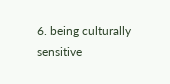6. being culturally sensitive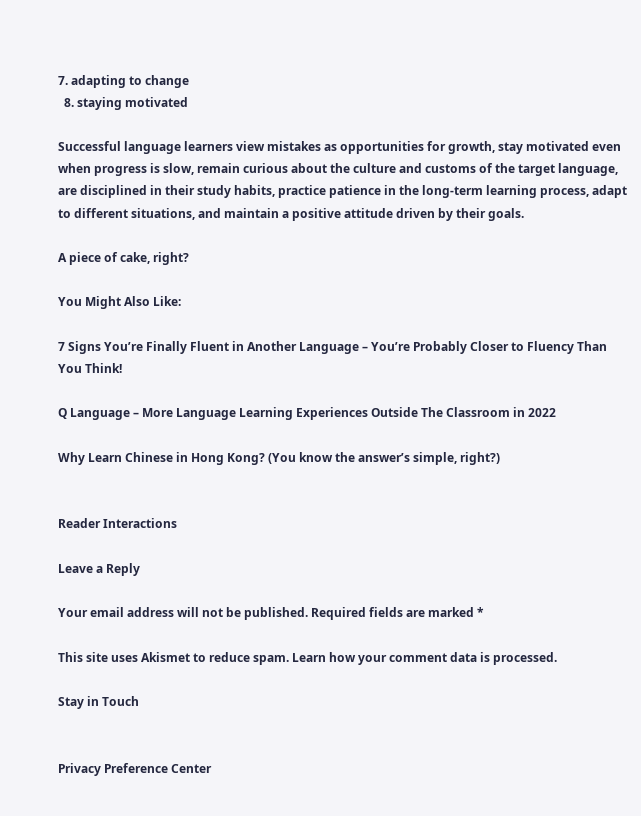7. adapting to change
  8. staying motivated

Successful language learners view mistakes as opportunities for growth, stay motivated even when progress is slow, remain curious about the culture and customs of the target language, are disciplined in their study habits, practice patience in the long-term learning process, adapt to different situations, and maintain a positive attitude driven by their goals.

A piece of cake, right?

You Might Also Like:

7 Signs You’re Finally Fluent in Another Language – You’re Probably Closer to Fluency Than You Think!

Q Language – More Language Learning Experiences Outside The Classroom in 2022

Why Learn Chinese in Hong Kong? (You know the answer’s simple, right?)


Reader Interactions

Leave a Reply

Your email address will not be published. Required fields are marked *

This site uses Akismet to reduce spam. Learn how your comment data is processed.

Stay in Touch


Privacy Preference Center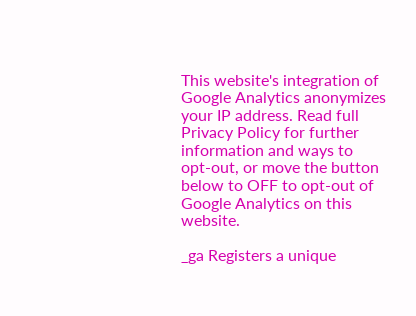This website's integration of Google Analytics anonymizes your IP address. Read full Privacy Policy for further information and ways to opt-out, or move the button below to OFF to opt-out of Google Analytics on this website.

_ga Registers a unique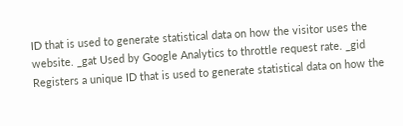ID that is used to generate statistical data on how the visitor uses the website. _gat Used by Google Analytics to throttle request rate. _gid Registers a unique ID that is used to generate statistical data on how the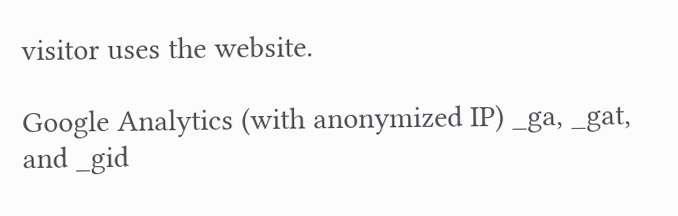visitor uses the website.

Google Analytics (with anonymized IP) _ga, _gat, and _gid